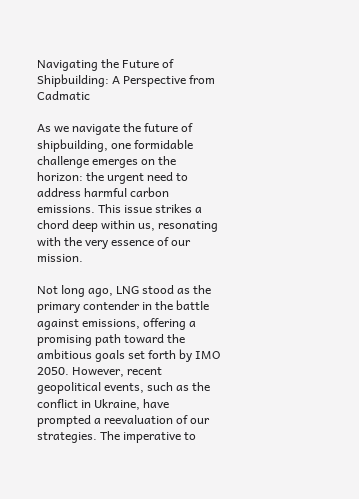Navigating the Future of Shipbuilding: A Perspective from Cadmatic

As we navigate the future of shipbuilding, one formidable challenge emerges on the horizon: the urgent need to address harmful carbon emissions. This issue strikes a chord deep within us, resonating with the very essence of our mission.

Not long ago, LNG stood as the primary contender in the battle against emissions, offering a promising path toward the ambitious goals set forth by IMO 2050. However, recent geopolitical events, such as the conflict in Ukraine, have prompted a reevaluation of our strategies. The imperative to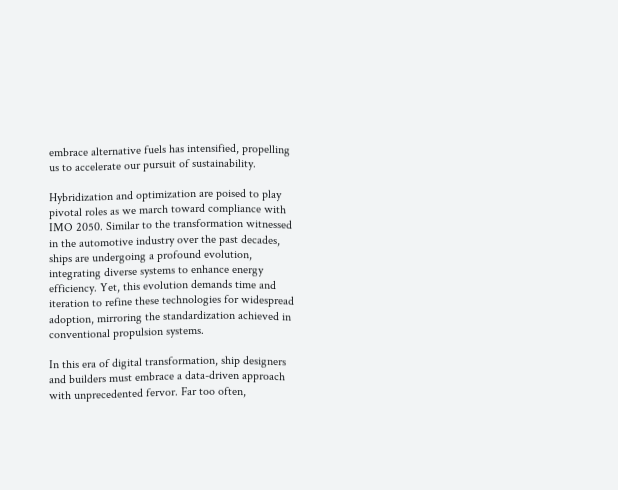embrace alternative fuels has intensified, propelling us to accelerate our pursuit of sustainability.

Hybridization and optimization are poised to play pivotal roles as we march toward compliance with IMO 2050. Similar to the transformation witnessed in the automotive industry over the past decades, ships are undergoing a profound evolution, integrating diverse systems to enhance energy efficiency. Yet, this evolution demands time and iteration to refine these technologies for widespread adoption, mirroring the standardization achieved in conventional propulsion systems.

In this era of digital transformation, ship designers and builders must embrace a data-driven approach with unprecedented fervor. Far too often,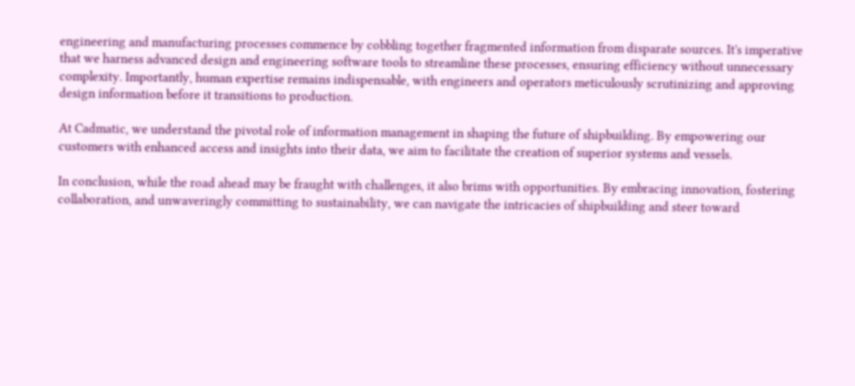engineering and manufacturing processes commence by cobbling together fragmented information from disparate sources. It's imperative that we harness advanced design and engineering software tools to streamline these processes, ensuring efficiency without unnecessary complexity. Importantly, human expertise remains indispensable, with engineers and operators meticulously scrutinizing and approving design information before it transitions to production.

At Cadmatic, we understand the pivotal role of information management in shaping the future of shipbuilding. By empowering our customers with enhanced access and insights into their data, we aim to facilitate the creation of superior systems and vessels.

In conclusion, while the road ahead may be fraught with challenges, it also brims with opportunities. By embracing innovation, fostering collaboration, and unwaveringly committing to sustainability, we can navigate the intricacies of shipbuilding and steer toward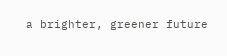a brighter, greener future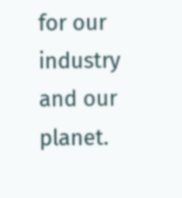for our industry and our planet.